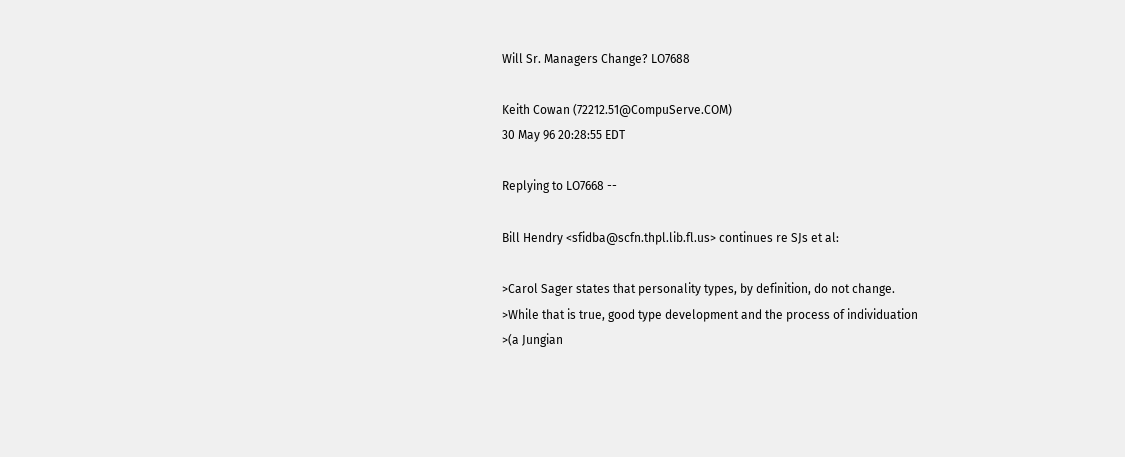Will Sr. Managers Change? LO7688

Keith Cowan (72212.51@CompuServe.COM)
30 May 96 20:28:55 EDT

Replying to LO7668 --

Bill Hendry <sfidba@scfn.thpl.lib.fl.us> continues re SJs et al:

>Carol Sager states that personality types, by definition, do not change.
>While that is true, good type development and the process of individuation
>(a Jungian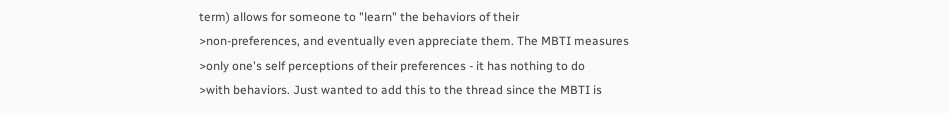term) allows for someone to "learn" the behaviors of their
>non-preferences, and eventually even appreciate them. The MBTI measures
>only one's self perceptions of their preferences - it has nothing to do
>with behaviors. Just wanted to add this to the thread since the MBTI is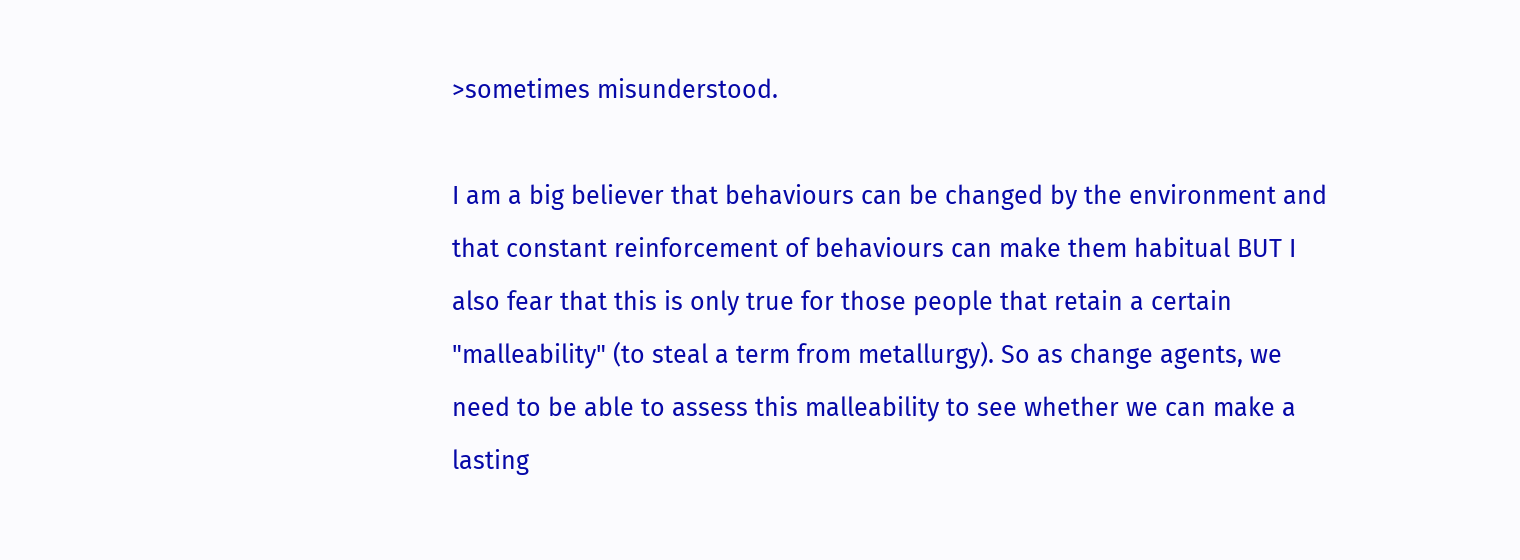>sometimes misunderstood.

I am a big believer that behaviours can be changed by the environment and
that constant reinforcement of behaviours can make them habitual BUT I
also fear that this is only true for those people that retain a certain
"malleability" (to steal a term from metallurgy). So as change agents, we
need to be able to assess this malleability to see whether we can make a
lasting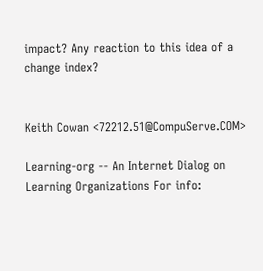impact? Any reaction to this idea of a change index?


Keith Cowan <72212.51@CompuServe.COM>

Learning-org -- An Internet Dialog on Learning Organizations For info: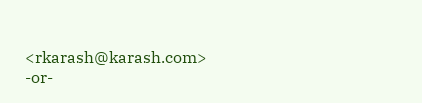<rkarash@karash.com> -or-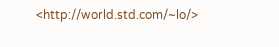<http://world.std.com/~lo/>